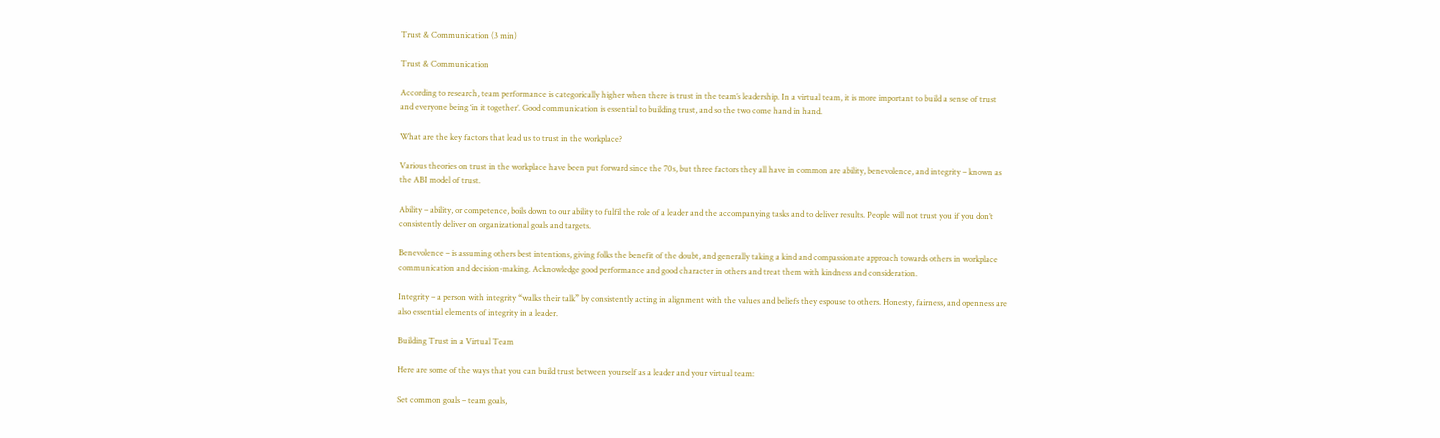Trust & Communication (3 min)

Trust & Communication

According to research, team performance is categorically higher when there is trust in the team’s leadership. In a virtual team, it is more important to build a sense of trust and everyone being ‘in it together’. Good communication is essential to building trust, and so the two come hand in hand.

What are the key factors that lead us to trust in the workplace?

Various theories on trust in the workplace have been put forward since the 70s, but three factors they all have in common are ability, benevolence, and integrity – known as the ABI model of trust.

Ability – ability, or competence, boils down to our ability to fulfil the role of a leader and the accompanying tasks and to deliver results. People will not trust you if you don’t consistently deliver on organizational goals and targets.

Benevolence – is assuming others best intentions, giving folks the benefit of the doubt, and generally taking a kind and compassionate approach towards others in workplace communication and decision-making. Acknowledge good performance and good character in others and treat them with kindness and consideration.

Integrity – a person with integrity “walks their talk” by consistently acting in alignment with the values and beliefs they espouse to others. Honesty, fairness, and openness are also essential elements of integrity in a leader.

Building Trust in a Virtual Team

Here are some of the ways that you can build trust between yourself as a leader and your virtual team:

Set common goals – team goals,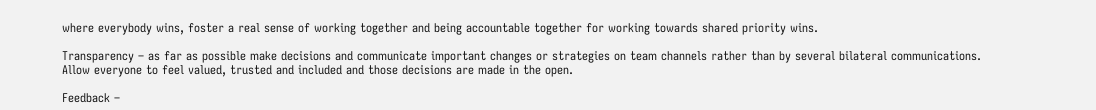where everybody wins, foster a real sense of working together and being accountable together for working towards shared priority wins.

Transparency – as far as possible make decisions and communicate important changes or strategies on team channels rather than by several bilateral communications. Allow everyone to feel valued, trusted and included and those decisions are made in the open.

Feedback –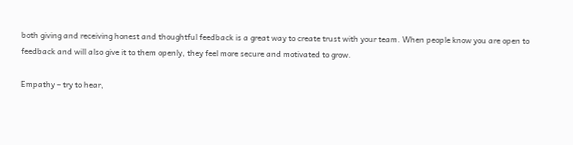both giving and receiving honest and thoughtful feedback is a great way to create trust with your team. When people know you are open to feedback and will also give it to them openly, they feel more secure and motivated to grow.

Empathy – try to hear,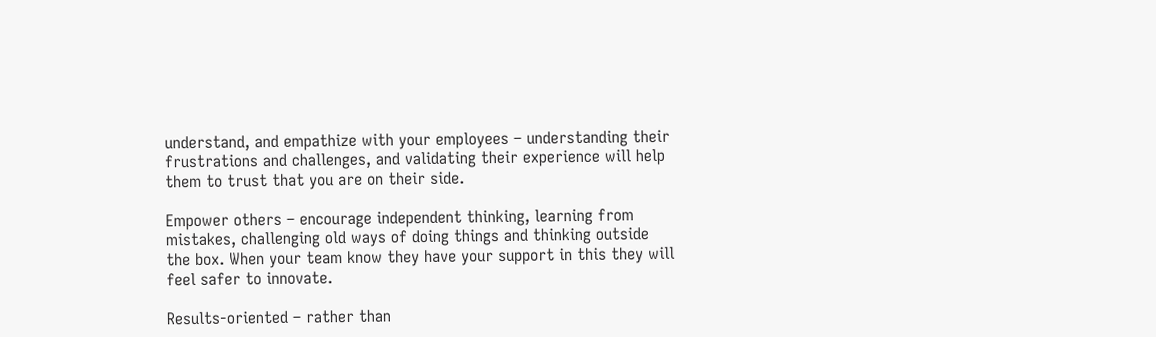understand, and empathize with your employees – understanding their frustrations and challenges, and validating their experience will help them to trust that you are on their side.

Empower others – encourage independent thinking, learning from mistakes, challenging old ways of doing things and thinking outside the box. When your team know they have your support in this they will feel safer to innovate.

Results-oriented – rather than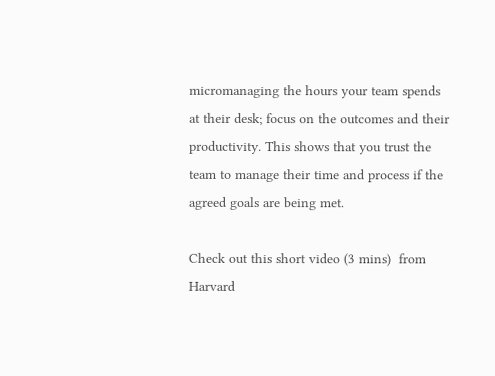micromanaging the hours your team spends at their desk; focus on the outcomes and their productivity. This shows that you trust the team to manage their time and process if the agreed goals are being met.

Check out this short video (3 mins)  from Harvard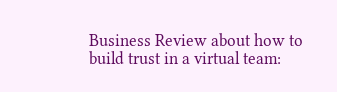Business Review about how to build trust in a virtual team: